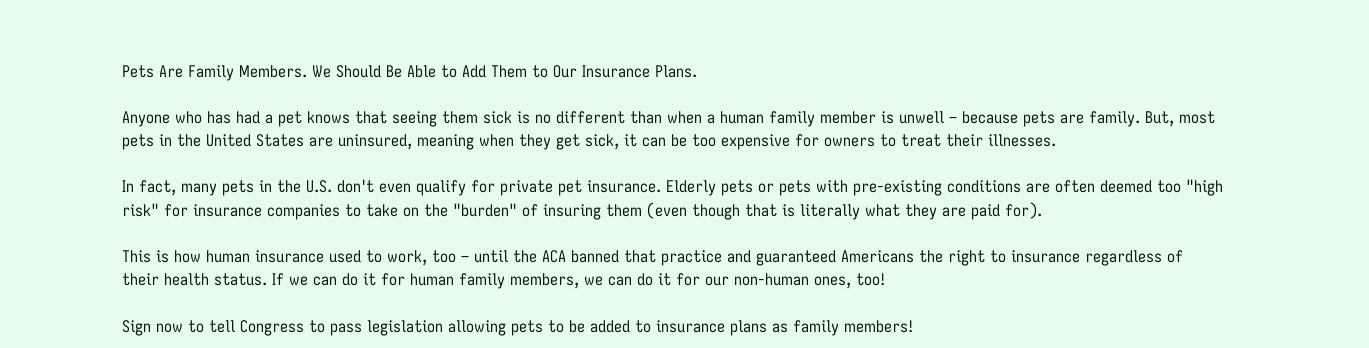Pets Are Family Members. We Should Be Able to Add Them to Our Insurance Plans.

Anyone who has had a pet knows that seeing them sick is no different than when a human family member is unwell – because pets are family. But, most pets in the United States are uninsured, meaning when they get sick, it can be too expensive for owners to treat their illnesses.

In fact, many pets in the U.S. don't even qualify for private pet insurance. Elderly pets or pets with pre-existing conditions are often deemed too "high risk" for insurance companies to take on the "burden" of insuring them (even though that is literally what they are paid for).

This is how human insurance used to work, too – until the ACA banned that practice and guaranteed Americans the right to insurance regardless of their health status. If we can do it for human family members, we can do it for our non-human ones, too!

Sign now to tell Congress to pass legislation allowing pets to be added to insurance plans as family members!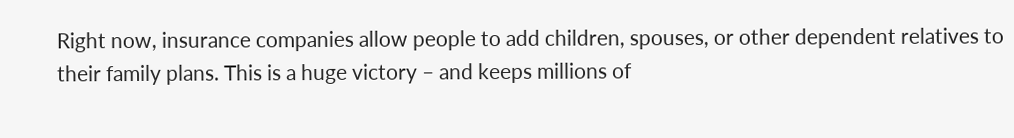Right now, insurance companies allow people to add children, spouses, or other dependent relatives to their family plans. This is a huge victory – and keeps millions of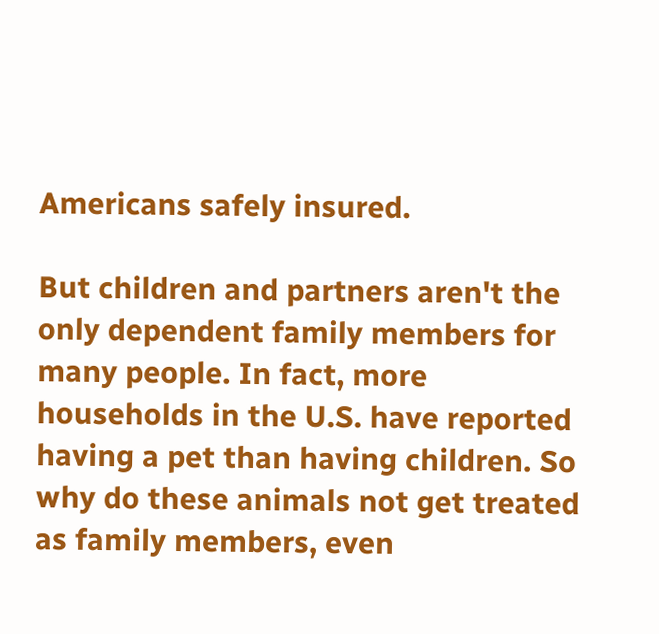Americans safely insured.

But children and partners aren't the only dependent family members for many people. In fact, more households in the U.S. have reported having a pet than having children. So why do these animals not get treated as family members, even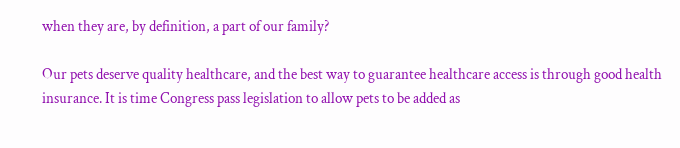when they are, by definition, a part of our family?

Our pets deserve quality healthcare, and the best way to guarantee healthcare access is through good health insurance. It is time Congress pass legislation to allow pets to be added as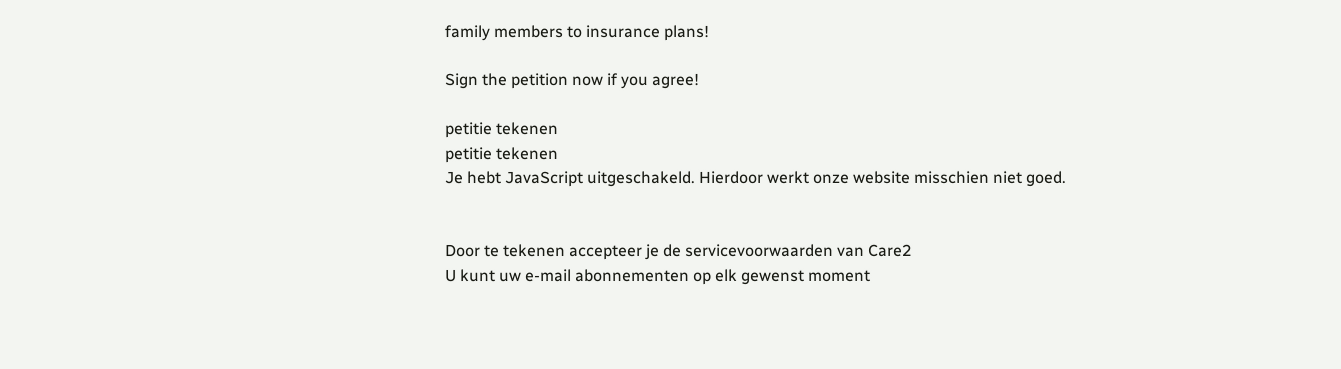family members to insurance plans!

Sign the petition now if you agree!

petitie tekenen
petitie tekenen
Je hebt JavaScript uitgeschakeld. Hierdoor werkt onze website misschien niet goed.


Door te tekenen accepteer je de servicevoorwaarden van Care2
U kunt uw e-mail abonnementen op elk gewenst moment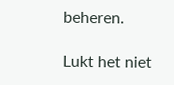beheren.

Lukt het niet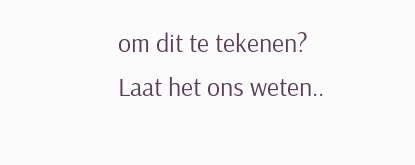om dit te tekenen? Laat het ons weten..